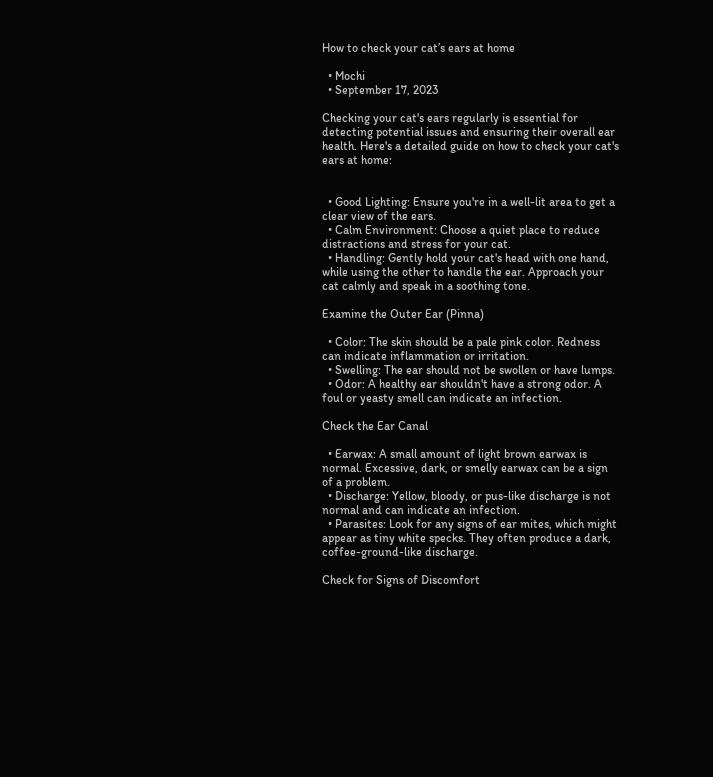How to check your cat’s ears at home

  • Mochi
  • September 17, 2023

Checking your cat's ears regularly is essential for detecting potential issues and ensuring their overall ear health. Here's a detailed guide on how to check your cat's ears at home:


  • Good Lighting: Ensure you're in a well-lit area to get a clear view of the ears.
  • Calm Environment: Choose a quiet place to reduce distractions and stress for your cat.
  • Handling: Gently hold your cat's head with one hand, while using the other to handle the ear. Approach your cat calmly and speak in a soothing tone.

Examine the Outer Ear (Pinna)

  • Color: The skin should be a pale pink color. Redness can indicate inflammation or irritation.
  • Swelling: The ear should not be swollen or have lumps.
  • Odor: A healthy ear shouldn't have a strong odor. A foul or yeasty smell can indicate an infection.

Check the Ear Canal

  • Earwax: A small amount of light brown earwax is normal. Excessive, dark, or smelly earwax can be a sign of a problem.
  • Discharge: Yellow, bloody, or pus-like discharge is not normal and can indicate an infection.
  • Parasites: Look for any signs of ear mites, which might appear as tiny white specks. They often produce a dark, coffee-ground-like discharge.

Check for Signs of Discomfort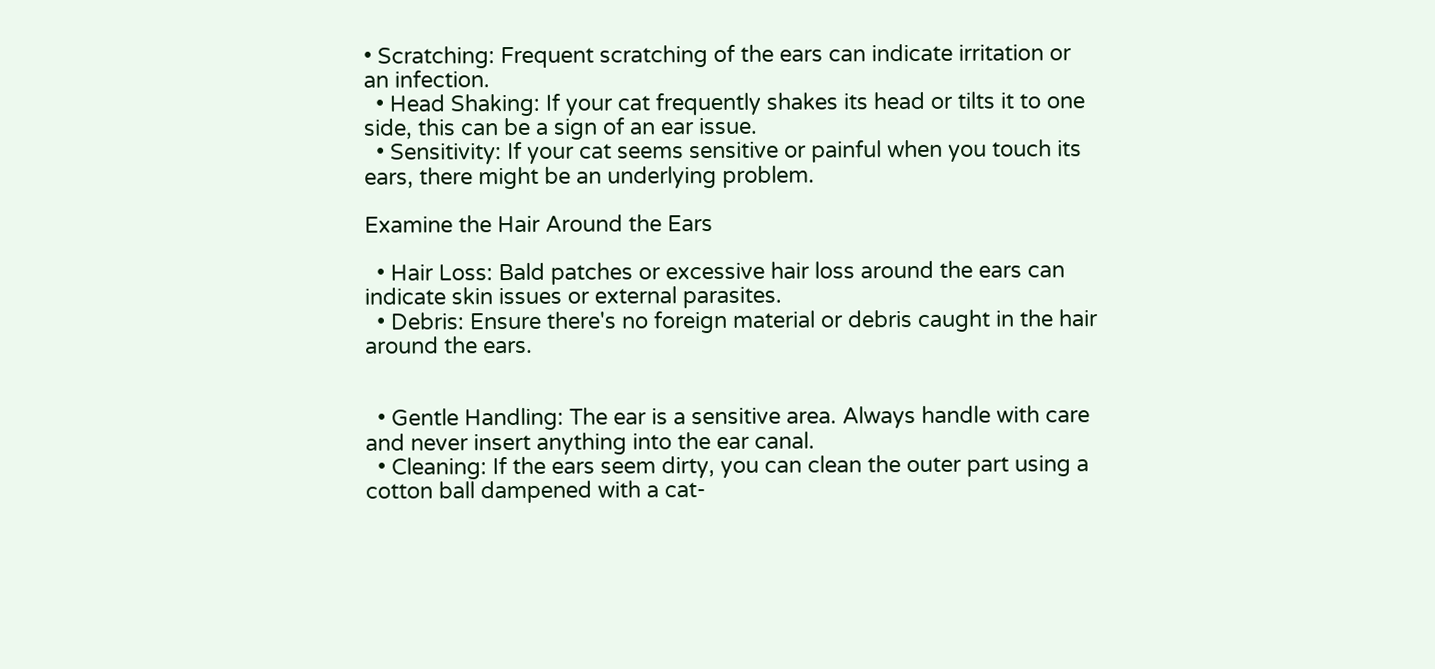• Scratching: Frequent scratching of the ears can indicate irritation or an infection.
  • Head Shaking: If your cat frequently shakes its head or tilts it to one side, this can be a sign of an ear issue.
  • Sensitivity: If your cat seems sensitive or painful when you touch its ears, there might be an underlying problem.

Examine the Hair Around the Ears

  • Hair Loss: Bald patches or excessive hair loss around the ears can indicate skin issues or external parasites.
  • Debris: Ensure there's no foreign material or debris caught in the hair around the ears.


  • Gentle Handling: The ear is a sensitive area. Always handle with care and never insert anything into the ear canal.
  • Cleaning: If the ears seem dirty, you can clean the outer part using a cotton ball dampened with a cat-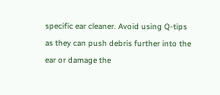specific ear cleaner. Avoid using Q-tips as they can push debris further into the ear or damage the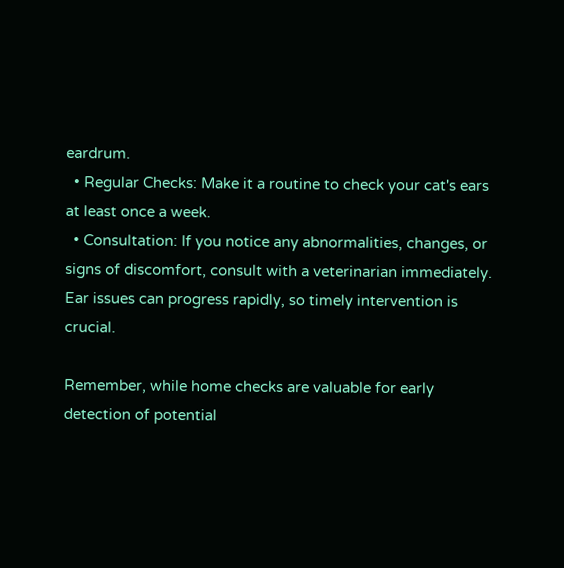eardrum.
  • Regular Checks: Make it a routine to check your cat's ears at least once a week.
  • Consultation: If you notice any abnormalities, changes, or signs of discomfort, consult with a veterinarian immediately. Ear issues can progress rapidly, so timely intervention is crucial.

Remember, while home checks are valuable for early detection of potential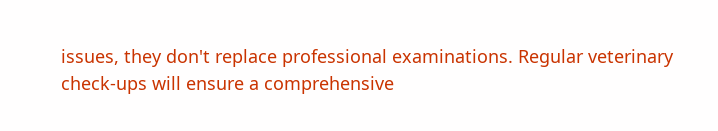issues, they don't replace professional examinations. Regular veterinary check-ups will ensure a comprehensive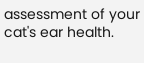assessment of your cat's ear health.